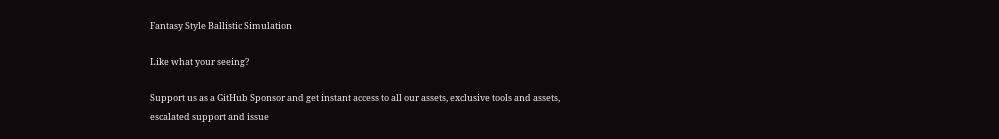Fantasy Style Ballistic Simulation

Like what your seeing?

Support us as a GitHub Sponsor and get instant access to all our assets, exclusive tools and assets, escalated support and issue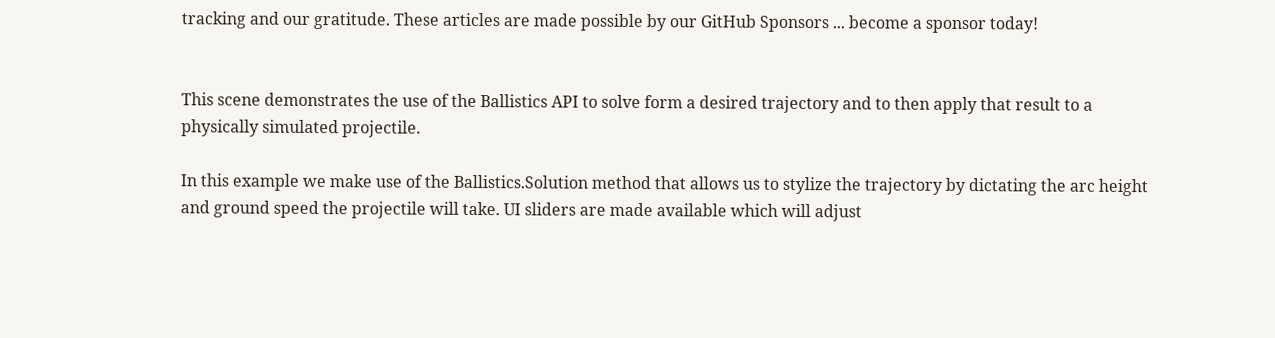tracking and our gratitude. These articles are made possible by our GitHub Sponsors ... become a sponsor today!


This scene demonstrates the use of the Ballistics API to solve form a desired trajectory and to then apply that result to a physically simulated projectile.

In this example we make use of the Ballistics.Solution method that allows us to stylize the trajectory by dictating the arc height and ground speed the projectile will take. UI sliders are made available which will adjust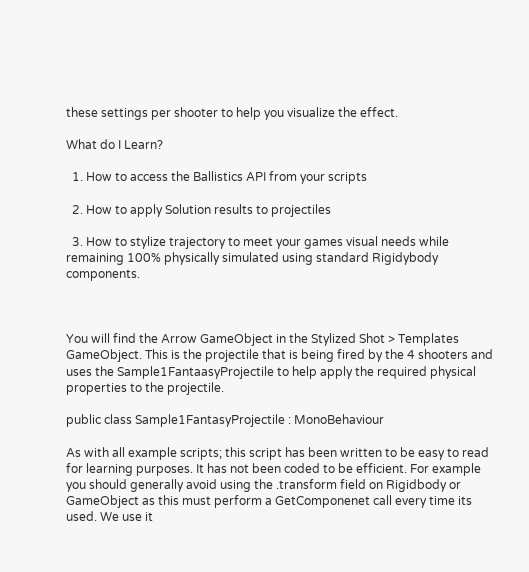these settings per shooter to help you visualize the effect.

What do I Learn?

  1. How to access the Ballistics API from your scripts

  2. How to apply Solution results to projectiles

  3. How to stylize trajectory to meet your games visual needs while remaining 100% physically simulated using standard Rigidybody components.



You will find the Arrow GameObject in the Stylized Shot > Templates GameObject. This is the projectile that is being fired by the 4 shooters and uses the Sample1FantaasyProjectile to help apply the required physical properties to the projectile.

public class Sample1FantasyProjectile : MonoBehaviour

As with all example scripts; this script has been written to be easy to read for learning purposes. It has not been coded to be efficient. For example you should generally avoid using the .transform field on Rigidbody or GameObject as this must perform a GetComponenet call every time its used. We use it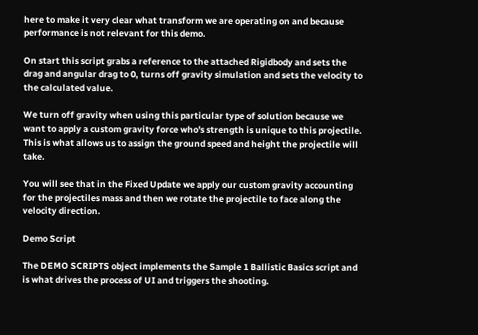here to make it very clear what transform we are operating on and because performance is not relevant for this demo.

On start this script grabs a reference to the attached Rigidbody and sets the drag and angular drag to 0, turns off gravity simulation and sets the velocity to the calculated value.

We turn off gravity when using this particular type of solution because we want to apply a custom gravity force who's strength is unique to this projectile. This is what allows us to assign the ground speed and height the projectile will take.

You will see that in the Fixed Update we apply our custom gravity accounting for the projectiles mass and then we rotate the projectile to face along the velocity direction.

Demo Script

The DEMO SCRIPTS object implements the Sample 1 Ballistic Basics script and is what drives the process of UI and triggers the shooting.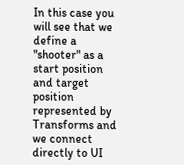In this case you will see that we define a "shooter" as a start position and target position represented by Transforms and we connect directly to UI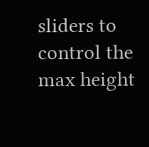sliders to control the max height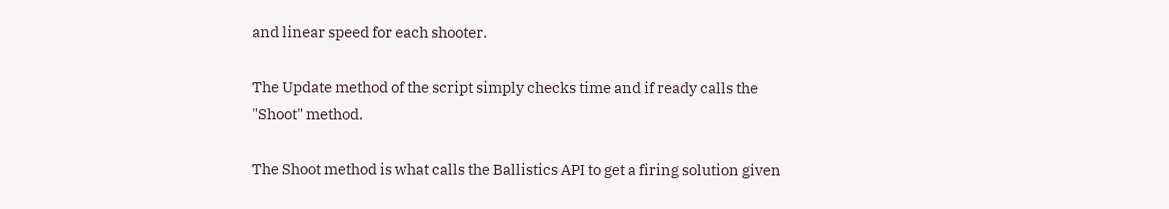and linear speed for each shooter.

The Update method of the script simply checks time and if ready calls the "Shoot" method.

The Shoot method is what calls the Ballistics API to get a firing solution given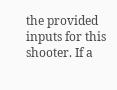the provided inputs for this shooter. If a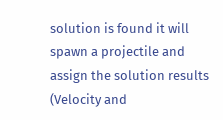solution is found it will spawn a projectile and assign the solution results (Velocity and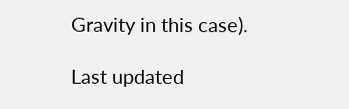Gravity in this case).

Last updated